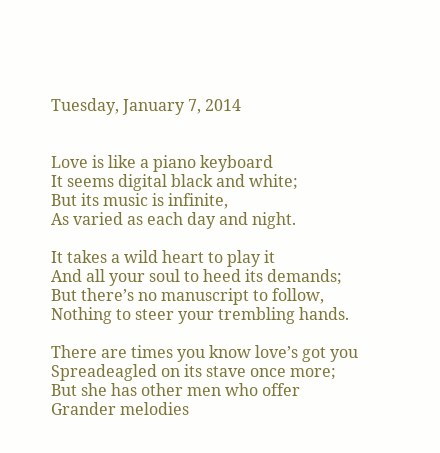Tuesday, January 7, 2014


Love is like a piano keyboard
It seems digital black and white;
But its music is infinite,
As varied as each day and night.

It takes a wild heart to play it
And all your soul to heed its demands;
But there’s no manuscript to follow,
Nothing to steer your trembling hands.

There are times you know love’s got you
Spreadeagled on its stave once more;
But she has other men who offer
Grander melodies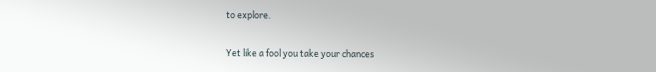to explore.

Yet like a fool you take your chances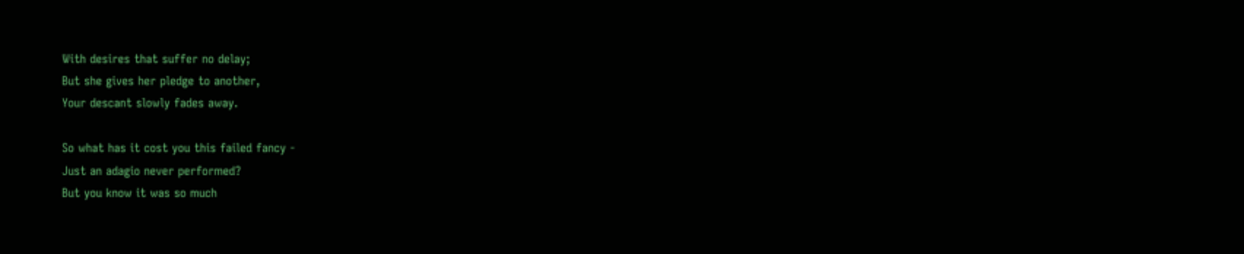With desires that suffer no delay;
But she gives her pledge to another,
Your descant slowly fades away.

So what has it cost you this failed fancy -
Just an adagio never performed?
But you know it was so much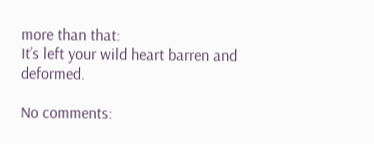more than that:
It’s left your wild heart barren and deformed.

No comments: